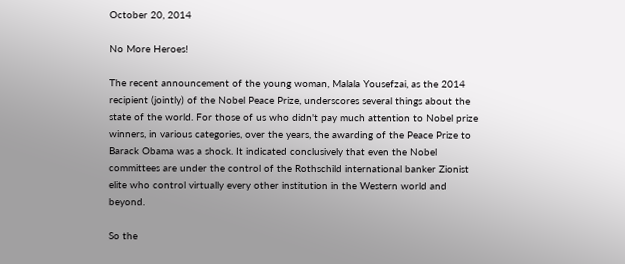October 20, 2014

No More Heroes!

The recent announcement of the young woman, Malala Yousefzai, as the 2014 recipient (jointly) of the Nobel Peace Prize, underscores several things about the state of the world. For those of us who didn't pay much attention to Nobel prize winners, in various categories, over the years, the awarding of the Peace Prize to Barack Obama was a shock. It indicated conclusively that even the Nobel committees are under the control of the Rothschild international banker Zionist elite who control virtually every other institution in the Western world and beyond.

So the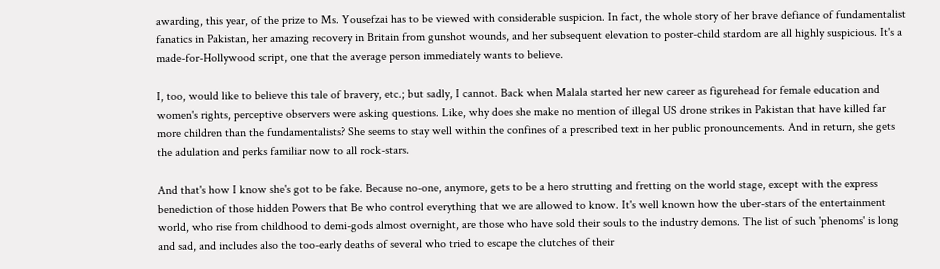awarding, this year, of the prize to Ms. Yousefzai has to be viewed with considerable suspicion. In fact, the whole story of her brave defiance of fundamentalist fanatics in Pakistan, her amazing recovery in Britain from gunshot wounds, and her subsequent elevation to poster-child stardom are all highly suspicious. It's a made-for-Hollywood script, one that the average person immediately wants to believe.

I, too, would like to believe this tale of bravery, etc.; but sadly, I cannot. Back when Malala started her new career as figurehead for female education and women's rights, perceptive observers were asking questions. Like, why does she make no mention of illegal US drone strikes in Pakistan that have killed far more children than the fundamentalists? She seems to stay well within the confines of a prescribed text in her public pronouncements. And in return, she gets the adulation and perks familiar now to all rock-stars.

And that's how I know she's got to be fake. Because no-one, anymore, gets to be a hero strutting and fretting on the world stage, except with the express benediction of those hidden Powers that Be who control everything that we are allowed to know. It's well known how the uber-stars of the entertainment world, who rise from childhood to demi-gods almost overnight, are those who have sold their souls to the industry demons. The list of such 'phenoms' is long and sad, and includes also the too-early deaths of several who tried to escape the clutches of their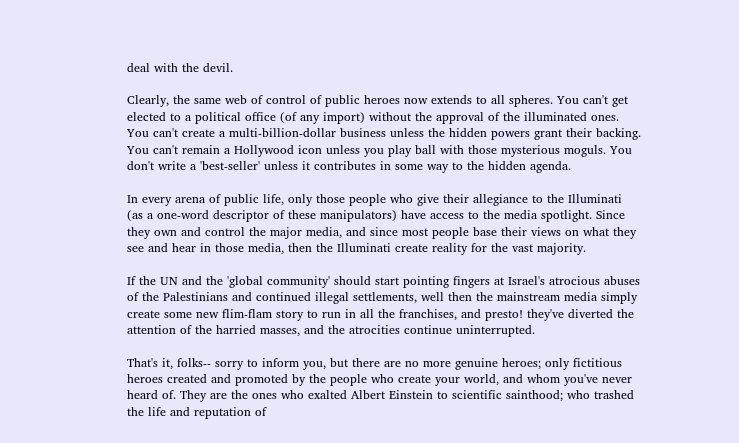deal with the devil.

Clearly, the same web of control of public heroes now extends to all spheres. You can't get elected to a political office (of any import) without the approval of the illuminated ones. You can't create a multi-billion-dollar business unless the hidden powers grant their backing. You can't remain a Hollywood icon unless you play ball with those mysterious moguls. You don't write a 'best-seller' unless it contributes in some way to the hidden agenda.

In every arena of public life, only those people who give their allegiance to the Illuminati (as a one-word descriptor of these manipulators) have access to the media spotlight. Since they own and control the major media, and since most people base their views on what they see and hear in those media, then the Illuminati create reality for the vast majority.

If the UN and the 'global community' should start pointing fingers at Israel's atrocious abuses of the Palestinians and continued illegal settlements, well then the mainstream media simply create some new flim-flam story to run in all the franchises, and presto! they've diverted the attention of the harried masses, and the atrocities continue uninterrupted.

That's it, folks-- sorry to inform you, but there are no more genuine heroes; only fictitious heroes created and promoted by the people who create your world, and whom you've never heard of. They are the ones who exalted Albert Einstein to scientific sainthood; who trashed the life and reputation of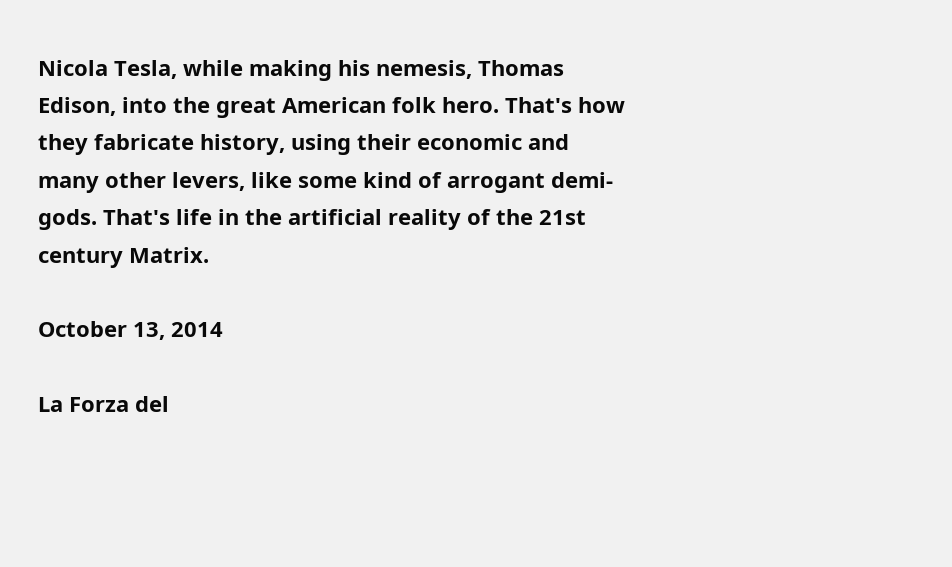Nicola Tesla, while making his nemesis, Thomas Edison, into the great American folk hero. That's how they fabricate history, using their economic and many other levers, like some kind of arrogant demi-gods. That's life in the artificial reality of the 21st century Matrix.

October 13, 2014

La Forza del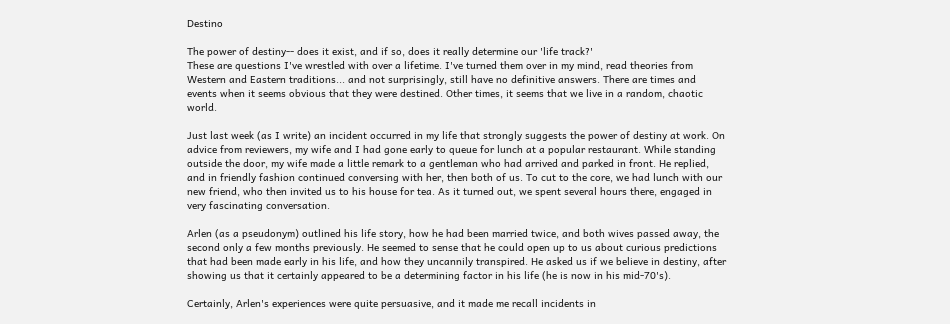Destino

The power of destiny-- does it exist, and if so, does it really determine our 'life track?'
These are questions I've wrestled with over a lifetime. I've turned them over in my mind, read theories from Western and Eastern traditions... and not surprisingly, still have no definitive answers. There are times and events when it seems obvious that they were destined. Other times, it seems that we live in a random, chaotic world.

Just last week (as I write) an incident occurred in my life that strongly suggests the power of destiny at work. On advice from reviewers, my wife and I had gone early to queue for lunch at a popular restaurant. While standing outside the door, my wife made a little remark to a gentleman who had arrived and parked in front. He replied, and in friendly fashion continued conversing with her, then both of us. To cut to the core, we had lunch with our new friend, who then invited us to his house for tea. As it turned out, we spent several hours there, engaged in very fascinating conversation.

Arlen (as a pseudonym) outlined his life story, how he had been married twice, and both wives passed away, the second only a few months previously. He seemed to sense that he could open up to us about curious predictions that had been made early in his life, and how they uncannily transpired. He asked us if we believe in destiny, after showing us that it certainly appeared to be a determining factor in his life (he is now in his mid-70's).

Certainly, Arlen's experiences were quite persuasive, and it made me recall incidents in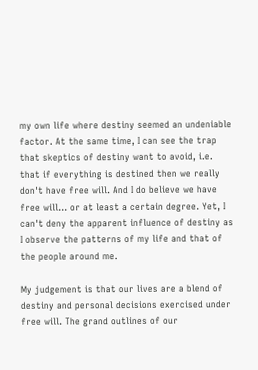my own life where destiny seemed an undeniable factor. At the same time, I can see the trap that skeptics of destiny want to avoid, i.e. that if everything is destined then we really don't have free will. And I do believe we have free will... or at least a certain degree. Yet, I can't deny the apparent influence of destiny as I observe the patterns of my life and that of the people around me.

My judgement is that our lives are a blend of destiny and personal decisions exercised under free will. The grand outlines of our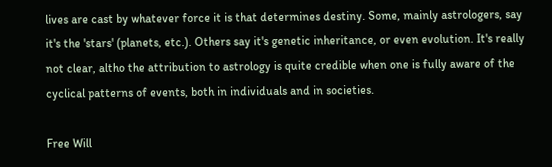lives are cast by whatever force it is that determines destiny. Some, mainly astrologers, say it's the 'stars' (planets, etc.). Others say it's genetic inheritance, or even evolution. It's really not clear, altho the attribution to astrology is quite credible when one is fully aware of the cyclical patterns of events, both in individuals and in societies.

Free Will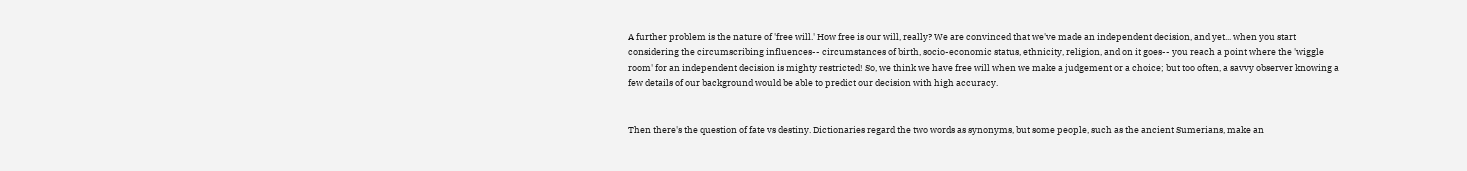A further problem is the nature of 'free will.' How free is our will, really? We are convinced that we've made an independent decision, and yet... when you start considering the circumscribing influences-- circumstances of birth, socio-economic status, ethnicity, religion, and on it goes-- you reach a point where the 'wiggle room' for an independent decision is mighty restricted! So, we think we have free will when we make a judgement or a choice; but too often, a savvy observer knowing a few details of our background would be able to predict our decision with high accuracy.


Then there's the question of fate vs destiny. Dictionaries regard the two words as synonyms, but some people, such as the ancient Sumerians, make an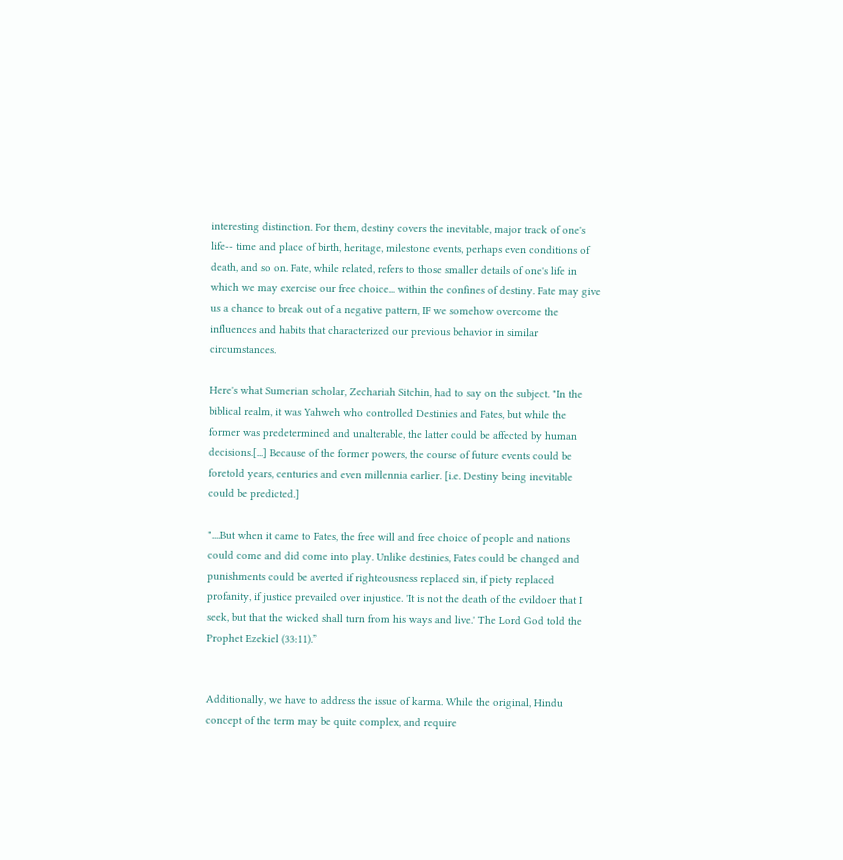interesting distinction. For them, destiny covers the inevitable, major track of one's life-- time and place of birth, heritage, milestone events, perhaps even conditions of death, and so on. Fate, while related, refers to those smaller details of one's life in which we may exercise our free choice... within the confines of destiny. Fate may give us a chance to break out of a negative pattern, IF we somehow overcome the influences and habits that characterized our previous behavior in similar circumstances.

Here's what Sumerian scholar, Zechariah Sitchin, had to say on the subject. "In the biblical realm, it was Yahweh who controlled Destinies and Fates, but while the former was predetermined and unalterable, the latter could be affected by human decisions.[...] Because of the former powers, the course of future events could be foretold years, centuries and even millennia earlier. [i.e. Destiny being inevitable could be predicted.]

"....But when it came to Fates, the free will and free choice of people and nations could come and did come into play. Unlike destinies, Fates could be changed and punishments could be averted if righteousness replaced sin, if piety replaced profanity, if justice prevailed over injustice. 'It is not the death of the evildoer that I seek, but that the wicked shall turn from his ways and live.' The Lord God told the Prophet Ezekiel (33:11).”


Additionally, we have to address the issue of karma. While the original, Hindu concept of the term may be quite complex, and require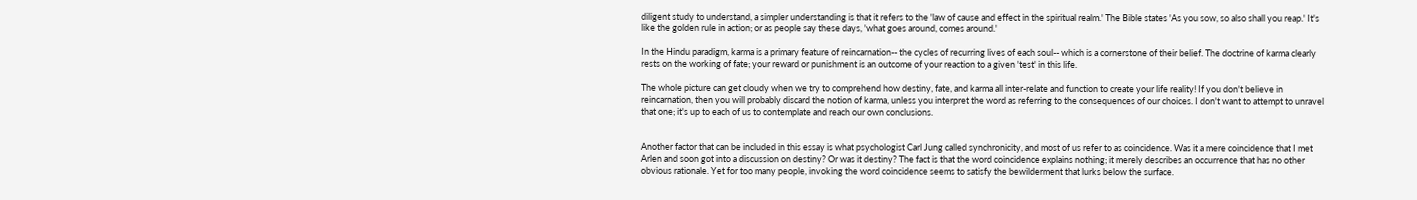diligent study to understand, a simpler understanding is that it refers to the 'law of cause and effect in the spiritual realm.' The Bible states 'As you sow, so also shall you reap.' It's like the golden rule in action; or as people say these days, 'what goes around, comes around.'

In the Hindu paradigm, karma is a primary feature of reincarnation-- the cycles of recurring lives of each soul-- which is a cornerstone of their belief. The doctrine of karma clearly rests on the working of fate; your reward or punishment is an outcome of your reaction to a given 'test' in this life.

The whole picture can get cloudy when we try to comprehend how destiny, fate, and karma all inter-relate and function to create your life reality! If you don't believe in reincarnation, then you will probably discard the notion of karma, unless you interpret the word as referring to the consequences of our choices. I don't want to attempt to unravel that one; it's up to each of us to contemplate and reach our own conclusions.


Another factor that can be included in this essay is what psychologist Carl Jung called synchronicity, and most of us refer to as coincidence. Was it a mere coincidence that I met Arlen and soon got into a discussion on destiny? Or was it destiny? The fact is that the word coincidence explains nothing; it merely describes an occurrence that has no other obvious rationale. Yet for too many people, invoking the word coincidence seems to satisfy the bewilderment that lurks below the surface.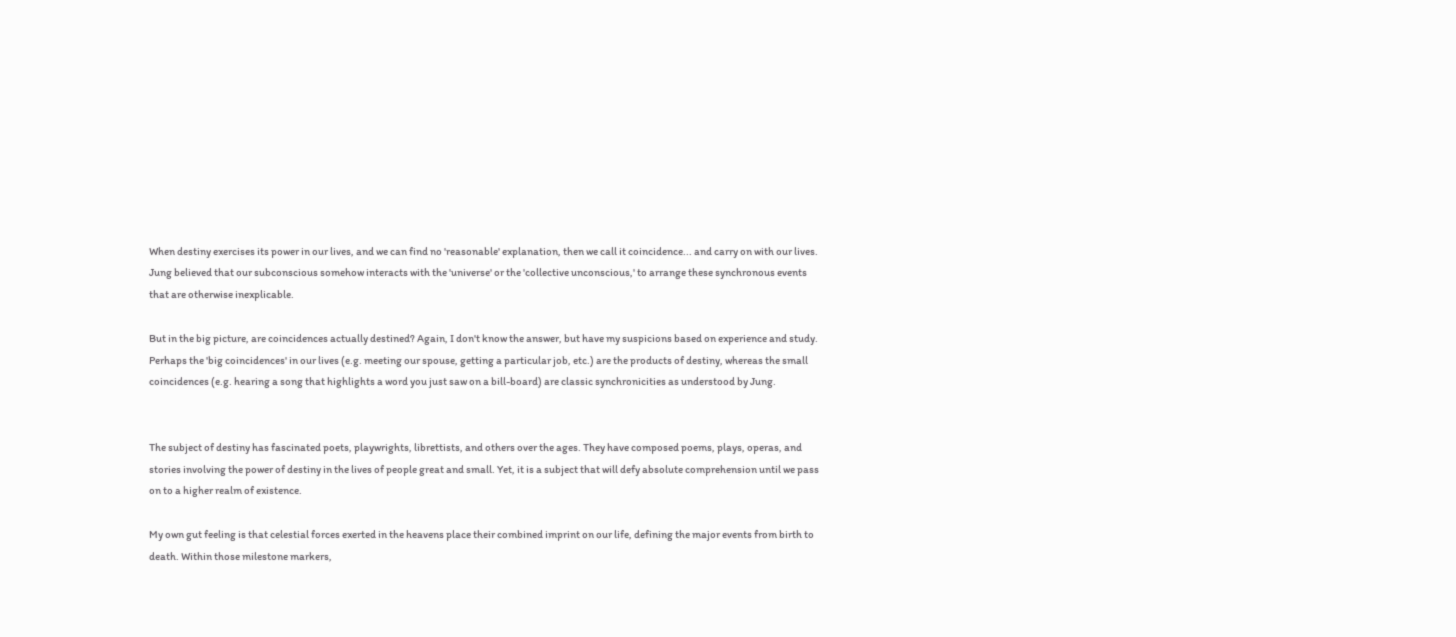When destiny exercises its power in our lives, and we can find no 'reasonable' explanation, then we call it coincidence... and carry on with our lives. Jung believed that our subconscious somehow interacts with the 'universe' or the 'collective unconscious,' to arrange these synchronous events that are otherwise inexplicable.

But in the big picture, are coincidences actually destined? Again, I don't know the answer, but have my suspicions based on experience and study. Perhaps the 'big coincidences' in our lives (e.g. meeting our spouse, getting a particular job, etc.) are the products of destiny, whereas the small coincidences (e.g. hearing a song that highlights a word you just saw on a bill-board) are classic synchronicities as understood by Jung.


The subject of destiny has fascinated poets, playwrights, librettists, and others over the ages. They have composed poems, plays, operas, and stories involving the power of destiny in the lives of people great and small. Yet, it is a subject that will defy absolute comprehension until we pass on to a higher realm of existence.

My own gut feeling is that celestial forces exerted in the heavens place their combined imprint on our life, defining the major events from birth to death. Within those milestone markers,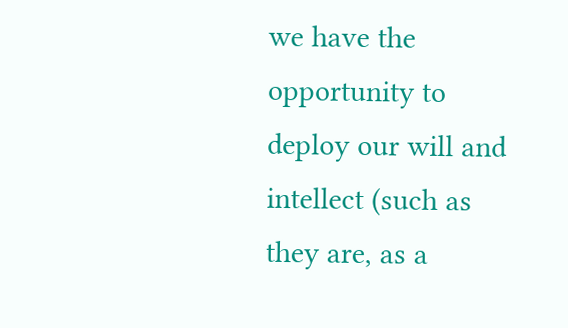we have the opportunity to deploy our will and intellect (such as they are, as a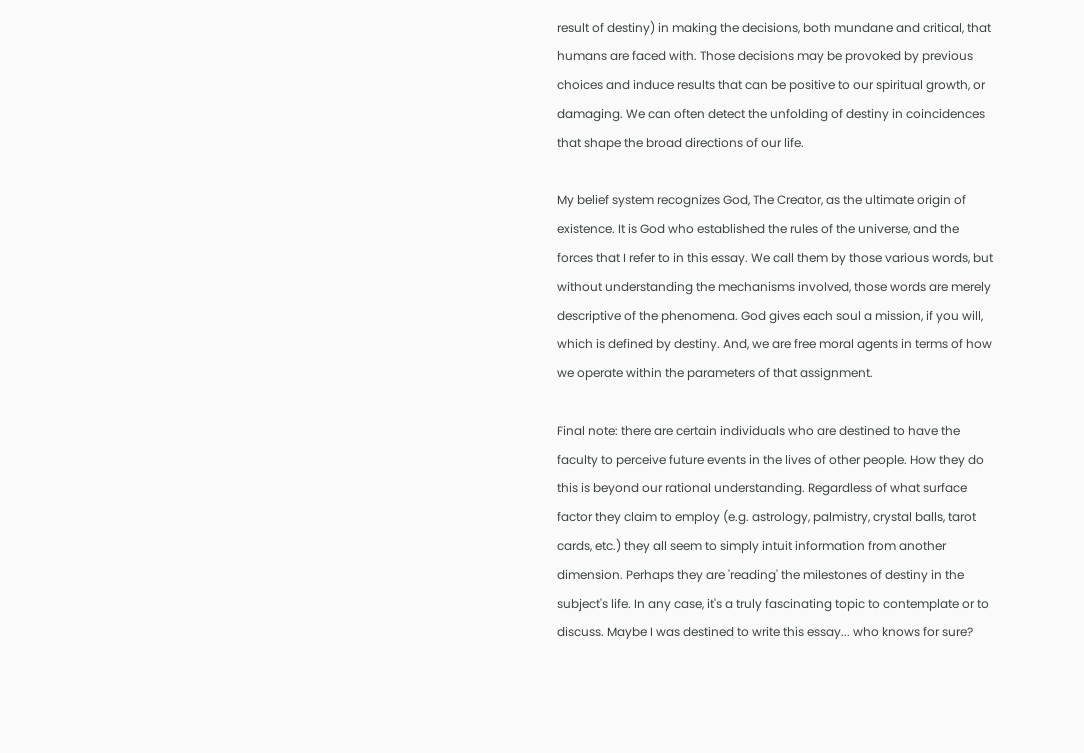result of destiny) in making the decisions, both mundane and critical, that humans are faced with. Those decisions may be provoked by previous choices and induce results that can be positive to our spiritual growth, or damaging. We can often detect the unfolding of destiny in coincidences that shape the broad directions of our life.

My belief system recognizes God, The Creator, as the ultimate origin of existence. It is God who established the rules of the universe, and the forces that I refer to in this essay. We call them by those various words, but without understanding the mechanisms involved, those words are merely descriptive of the phenomena. God gives each soul a mission, if you will, which is defined by destiny. And, we are free moral agents in terms of how we operate within the parameters of that assignment.

Final note: there are certain individuals who are destined to have the faculty to perceive future events in the lives of other people. How they do this is beyond our rational understanding. Regardless of what surface factor they claim to employ (e.g. astrology, palmistry, crystal balls, tarot cards, etc.) they all seem to simply intuit information from another dimension. Perhaps they are 'reading' the milestones of destiny in the subject's life. In any case, it's a truly fascinating topic to contemplate or to discuss. Maybe I was destined to write this essay... who knows for sure?